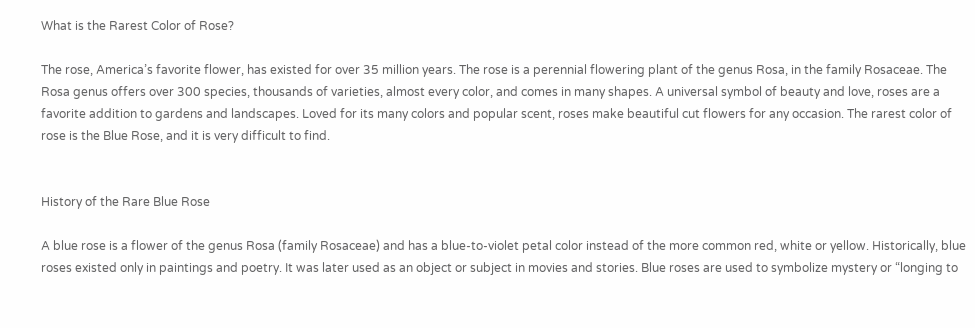What is the Rarest Color of Rose?

The rose, America’s favorite flower, has existed for over 35 million years. The rose is a perennial flowering plant of the genus Rosa, in the family Rosaceae. The Rosa genus offers over 300 species, thousands of varieties, almost every color, and comes in many shapes. A universal symbol of beauty and love, roses are a favorite addition to gardens and landscapes. Loved for its many colors and popular scent, roses make beautiful cut flowers for any occasion. The rarest color of rose is the Blue Rose, and it is very difficult to find.


History of the Rare Blue Rose

A blue rose is a flower of the genus Rosa (family Rosaceae) and has a blue-to-violet petal color instead of the more common red, white or yellow. Historically, blue roses existed only in paintings and poetry. It was later used as an object or subject in movies and stories. Blue roses are used to symbolize mystery or “longing to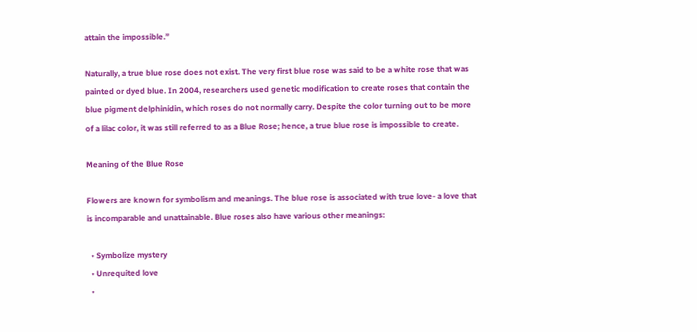attain the impossible.”

Naturally, a true blue rose does not exist. The very first blue rose was said to be a white rose that was painted or dyed blue. In 2004, researchers used genetic modification to create roses that contain the blue pigment delphinidin, which roses do not normally carry. Despite the color turning out to be more of a lilac color, it was still referred to as a Blue Rose; hence, a true blue rose is impossible to create.

Meaning of the Blue Rose

Flowers are known for symbolism and meanings. The blue rose is associated with true love- a love that is incomparable and unattainable. Blue roses also have various other meanings:

  • Symbolize mystery
  • Unrequited love
  •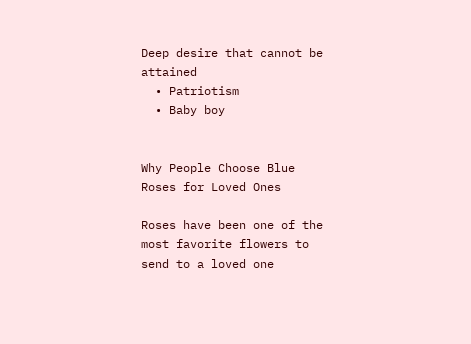Deep desire that cannot be attained
  • Patriotism
  • Baby boy


Why People Choose Blue Roses for Loved Ones

Roses have been one of the most favorite flowers to send to a loved one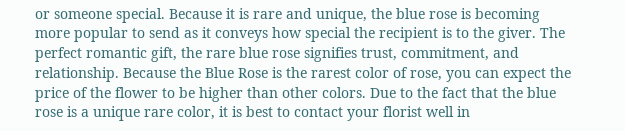or someone special. Because it is rare and unique, the blue rose is becoming more popular to send as it conveys how special the recipient is to the giver. The perfect romantic gift, the rare blue rose signifies trust, commitment, and relationship. Because the Blue Rose is the rarest color of rose, you can expect the price of the flower to be higher than other colors. Due to the fact that the blue rose is a unique rare color, it is best to contact your florist well in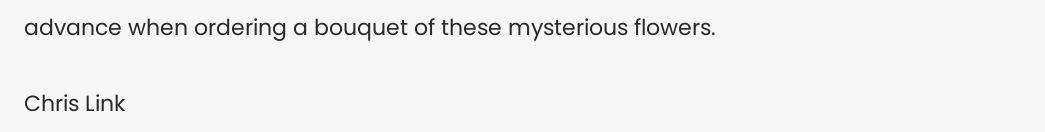advance when ordering a bouquet of these mysterious flowers.

Chris Link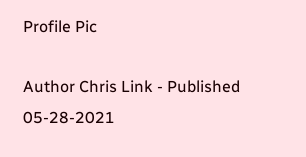Profile Pic

Author Chris Link - Published 05-28-2021